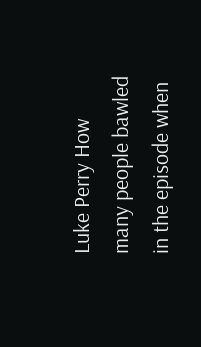Luke Perry How many people bawled in the episode when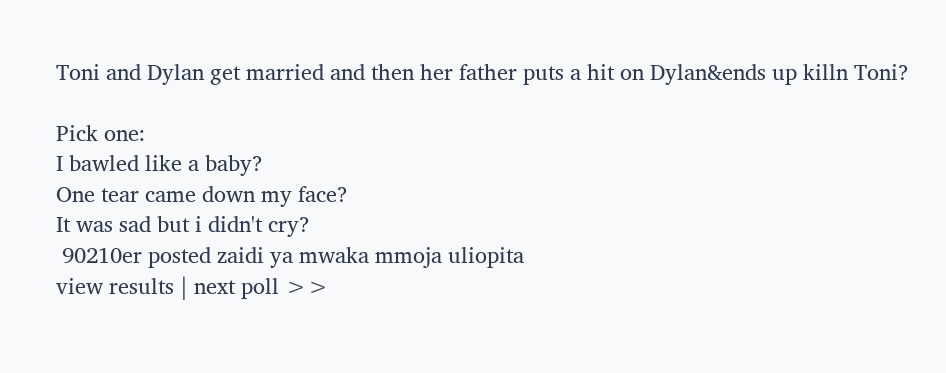Toni and Dylan get married and then her father puts a hit on Dylan&ends up killn Toni?

Pick one:
I bawled like a baby?
One tear came down my face?
It was sad but i didn't cry?
 90210er posted zaidi ya mwaka mmoja uliopita
view results | next poll >>